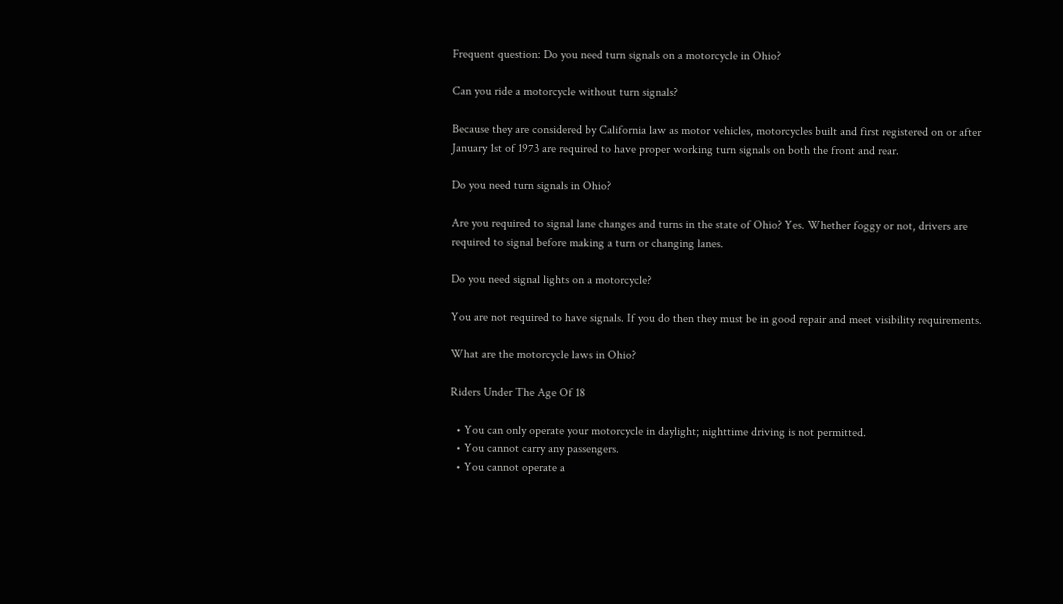Frequent question: Do you need turn signals on a motorcycle in Ohio?

Can you ride a motorcycle without turn signals?

Because they are considered by California law as motor vehicles, motorcycles built and first registered on or after January 1st of 1973 are required to have proper working turn signals on both the front and rear.

Do you need turn signals in Ohio?

Are you required to signal lane changes and turns in the state of Ohio? Yes. Whether foggy or not, drivers are required to signal before making a turn or changing lanes.

Do you need signal lights on a motorcycle?

You are not required to have signals. If you do then they must be in good repair and meet visibility requirements.

What are the motorcycle laws in Ohio?

Riders Under The Age Of 18

  • You can only operate your motorcycle in daylight; nighttime driving is not permitted.
  • You cannot carry any passengers.
  • You cannot operate a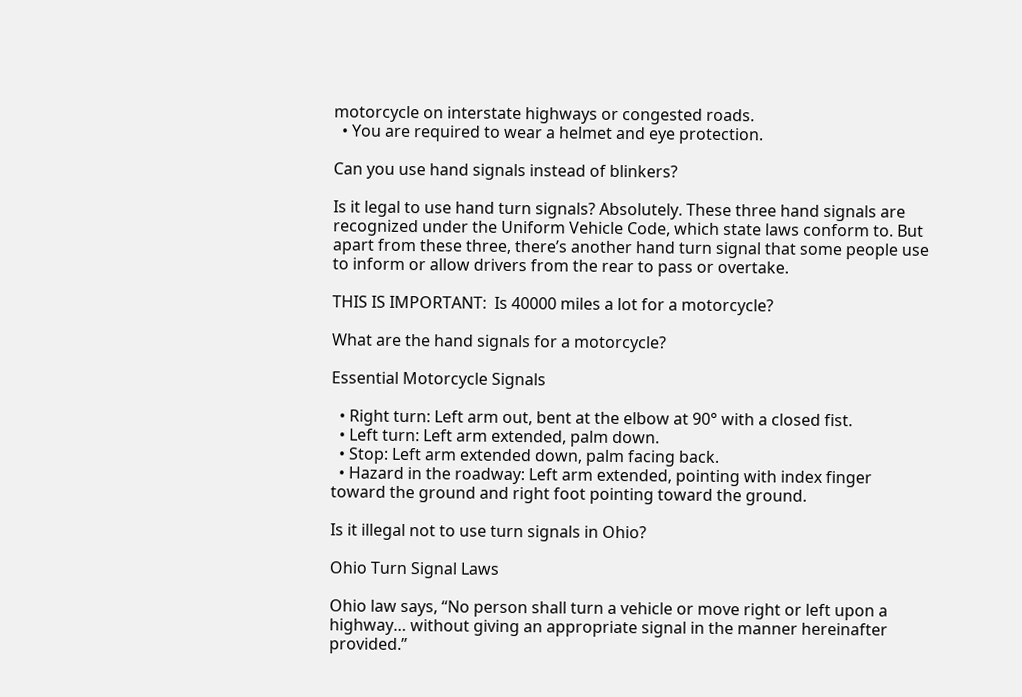motorcycle on interstate highways or congested roads.
  • You are required to wear a helmet and eye protection.

Can you use hand signals instead of blinkers?

Is it legal to use hand turn signals? Absolutely. These three hand signals are recognized under the Uniform Vehicle Code, which state laws conform to. But apart from these three, there’s another hand turn signal that some people use to inform or allow drivers from the rear to pass or overtake.

THIS IS IMPORTANT:  Is 40000 miles a lot for a motorcycle?

What are the hand signals for a motorcycle?

Essential Motorcycle Signals

  • Right turn: Left arm out, bent at the elbow at 90° with a closed fist.
  • Left turn: Left arm extended, palm down.
  • Stop: Left arm extended down, palm facing back.
  • Hazard in the roadway: Left arm extended, pointing with index finger toward the ground and right foot pointing toward the ground.

Is it illegal not to use turn signals in Ohio?

Ohio Turn Signal Laws

Ohio law says, “No person shall turn a vehicle or move right or left upon a highway… without giving an appropriate signal in the manner hereinafter provided.”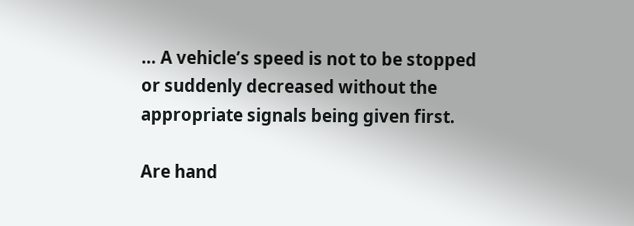… A vehicle’s speed is not to be stopped or suddenly decreased without the appropriate signals being given first.

Are hand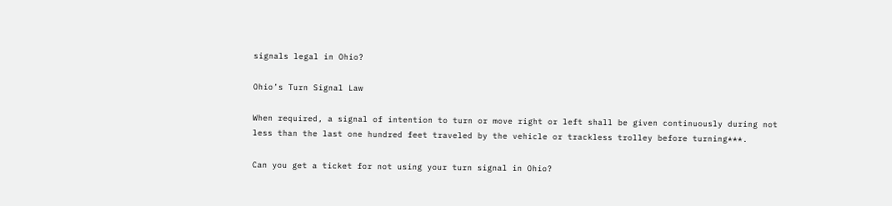signals legal in Ohio?

Ohio’s Turn Signal Law

When required, a signal of intention to turn or move right or left shall be given continuously during not less than the last one hundred feet traveled by the vehicle or trackless trolley before turning***.

Can you get a ticket for not using your turn signal in Ohio?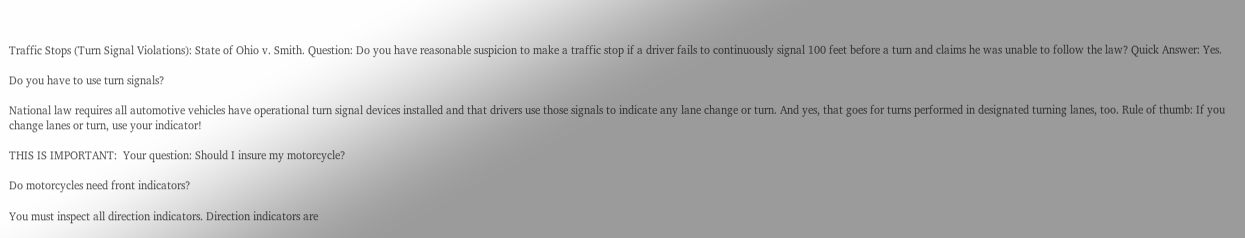Traffic Stops (Turn Signal Violations): State of Ohio v. Smith. Question: Do you have reasonable suspicion to make a traffic stop if a driver fails to continuously signal 100 feet before a turn and claims he was unable to follow the law? Quick Answer: Yes.

Do you have to use turn signals?

National law requires all automotive vehicles have operational turn signal devices installed and that drivers use those signals to indicate any lane change or turn. And yes, that goes for turns performed in designated turning lanes, too. Rule of thumb: If you change lanes or turn, use your indicator!

THIS IS IMPORTANT:  Your question: Should I insure my motorcycle?

Do motorcycles need front indicators?

You must inspect all direction indicators. Direction indicators are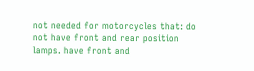not needed for motorcycles that: do not have front and rear position lamps. have front and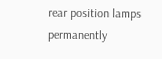rear position lamps permanently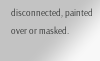disconnected, painted over or masked.